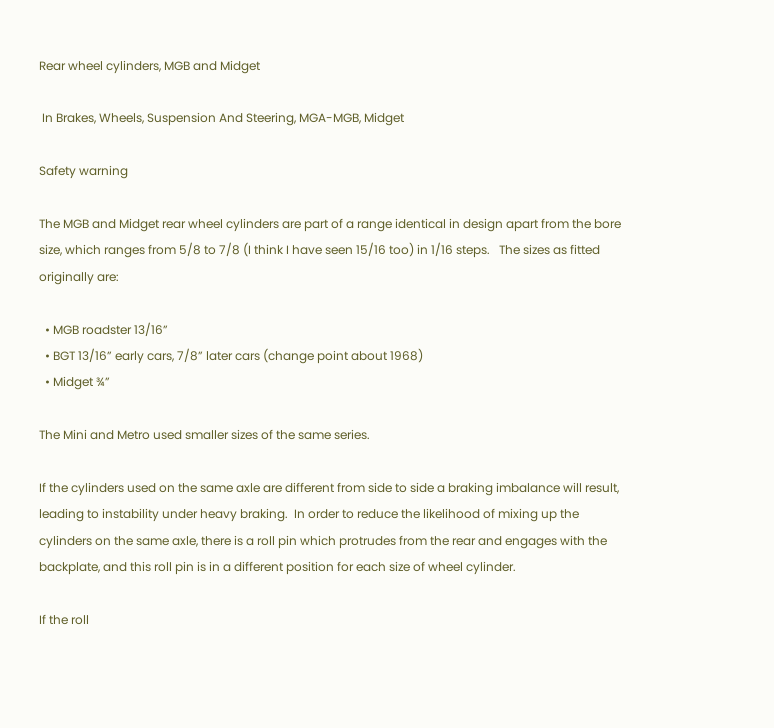Rear wheel cylinders, MGB and Midget

 In Brakes, Wheels, Suspension And Steering, MGA-MGB, Midget

Safety warning

The MGB and Midget rear wheel cylinders are part of a range identical in design apart from the bore size, which ranges from 5/8 to 7/8 (I think I have seen 15/16 too) in 1/16 steps.   The sizes as fitted originally are:

  • MGB roadster 13/16”
  • BGT 13/16” early cars, 7/8” later cars (change point about 1968)
  • Midget ¾”

The Mini and Metro used smaller sizes of the same series.

If the cylinders used on the same axle are different from side to side a braking imbalance will result, leading to instability under heavy braking.  In order to reduce the likelihood of mixing up the cylinders on the same axle, there is a roll pin which protrudes from the rear and engages with the backplate, and this roll pin is in a different position for each size of wheel cylinder.

If the roll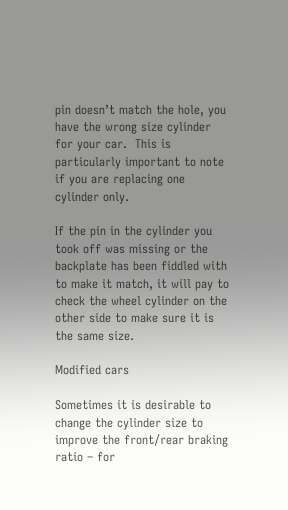pin doesn’t match the hole, you have the wrong size cylinder for your car.  This is particularly important to note if you are replacing one cylinder only.

If the pin in the cylinder you took off was missing or the backplate has been fiddled with to make it match, it will pay to check the wheel cylinder on the other side to make sure it is the same size.

Modified cars

Sometimes it is desirable to change the cylinder size to improve the front/rear braking ratio – for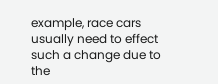example, race cars usually need to effect such a change due to the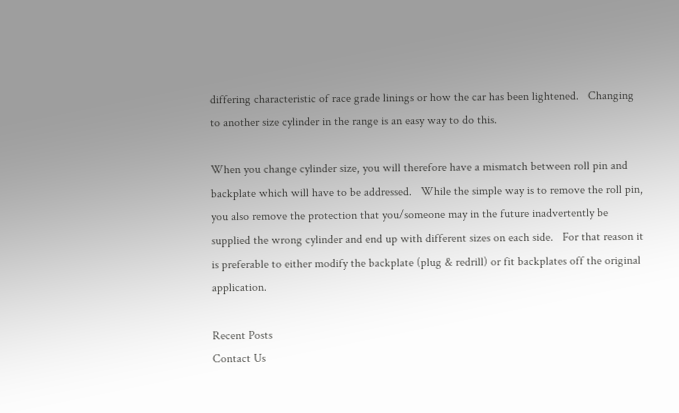differing characteristic of race grade linings or how the car has been lightened.   Changing to another size cylinder in the range is an easy way to do this.

When you change cylinder size, you will therefore have a mismatch between roll pin and backplate which will have to be addressed.   While the simple way is to remove the roll pin, you also remove the protection that you/someone may in the future inadvertently be supplied the wrong cylinder and end up with different sizes on each side.   For that reason it is preferable to either modify the backplate (plug & redrill) or fit backplates off the original application.

Recent Posts
Contact Us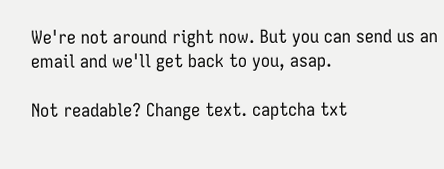We're not around right now. But you can send us an email and we'll get back to you, asap.

Not readable? Change text. captcha txt